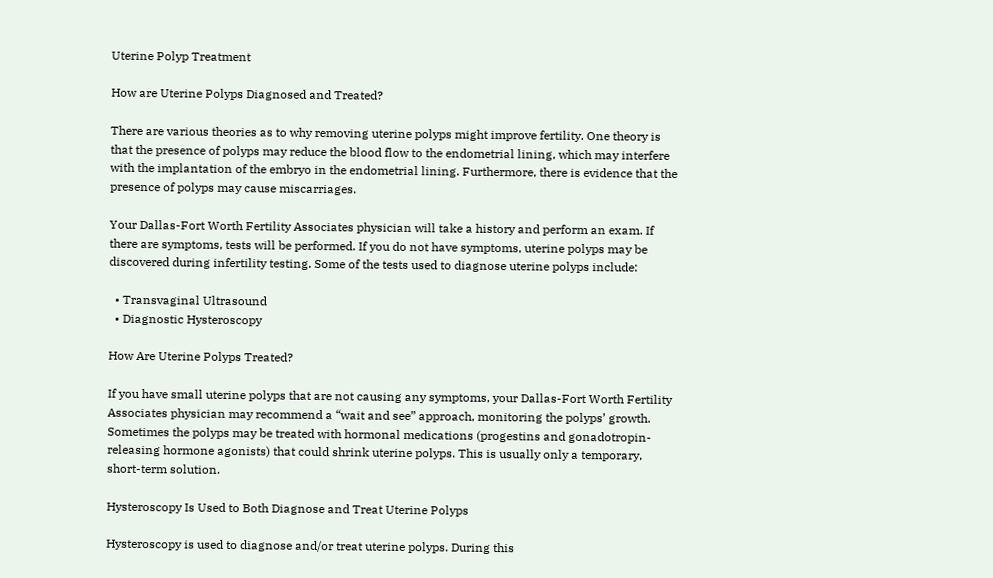Uterine Polyp Treatment

How are Uterine Polyps Diagnosed and Treated?

There are various theories as to why removing uterine polyps might improve fertility. One theory is that the presence of polyps may reduce the blood flow to the endometrial lining, which may interfere with the implantation of the embryo in the endometrial lining. Furthermore, there is evidence that the presence of polyps may cause miscarriages.

Your Dallas-Fort Worth Fertility Associates physician will take a history and perform an exam. If there are symptoms, tests will be performed. If you do not have symptoms, uterine polyps may be discovered during infertility testing. Some of the tests used to diagnose uterine polyps include:

  • Transvaginal Ultrasound
  • Diagnostic Hysteroscopy

How Are Uterine Polyps Treated?

If you have small uterine polyps that are not causing any symptoms, your Dallas-Fort Worth Fertility Associates physician may recommend a “wait and see” approach, monitoring the polyps’ growth. Sometimes the polyps may be treated with hormonal medications (progestins and gonadotropin-releasing hormone agonists) that could shrink uterine polyps. This is usually only a temporary, short-term solution.

Hysteroscopy Is Used to Both Diagnose and Treat Uterine Polyps

Hysteroscopy is used to diagnose and/or treat uterine polyps. During this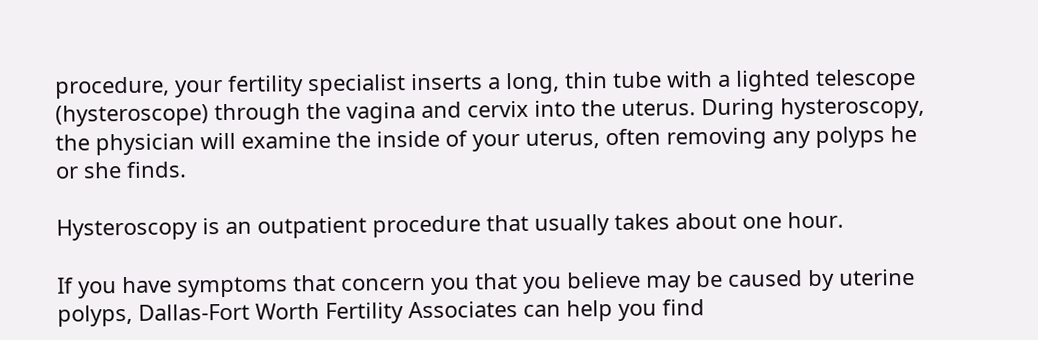procedure, your fertility specialist inserts a long, thin tube with a lighted telescope (hysteroscope) through the vagina and cervix into the uterus. During hysteroscopy, the physician will examine the inside of your uterus, often removing any polyps he or she finds.

Hysteroscopy is an outpatient procedure that usually takes about one hour.

If you have symptoms that concern you that you believe may be caused by uterine polyps, Dallas-Fort Worth Fertility Associates can help you find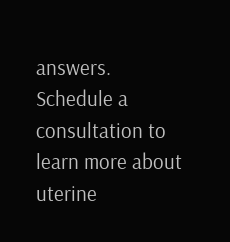answers. Schedule a consultation to learn more about uterine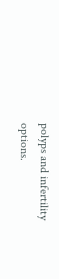polyps and infertility options.